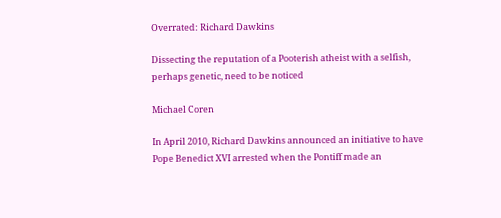Overrated: Richard Dawkins

Dissecting the reputation of a Pooterish atheist with a selfish, perhaps genetic, need to be noticed

Michael Coren

In April 2010, Richard Dawkins announced an initiative to have Pope Benedict XVI arrested when the Pontiff made an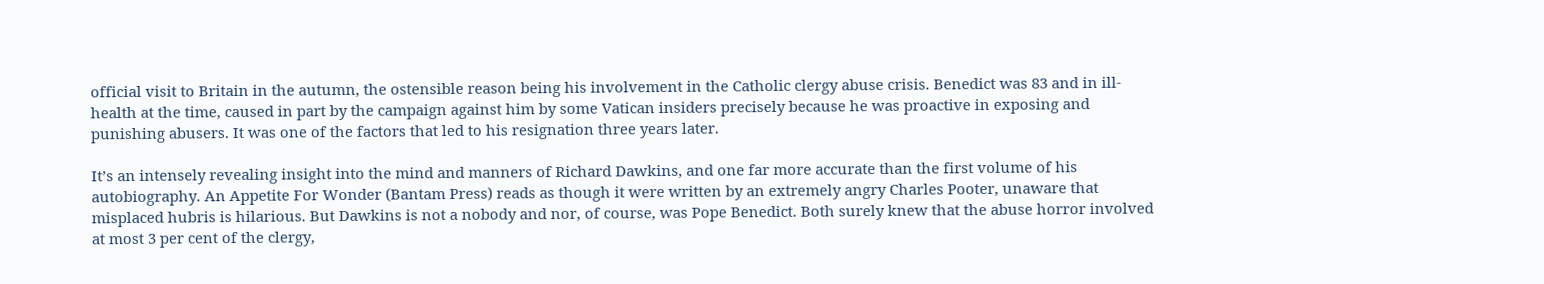official visit to Britain in the autumn, the ostensible reason being his involvement in the Catholic clergy abuse crisis. Benedict was 83 and in ill-health at the time, caused in part by the campaign against him by some Vatican insiders precisely because he was proactive in exposing and punishing abusers. It was one of the factors that led to his resignation three years later.

It’s an intensely revealing insight into the mind and manners of Richard Dawkins, and one far more accurate than the first volume of his autobiography. An Appetite For Wonder (Bantam Press) reads as though it were written by an extremely angry Charles Pooter, unaware that misplaced hubris is hilarious. But Dawkins is not a nobody and nor, of course, was Pope Benedict. Both surely knew that the abuse horror involved at most 3 per cent of the clergy,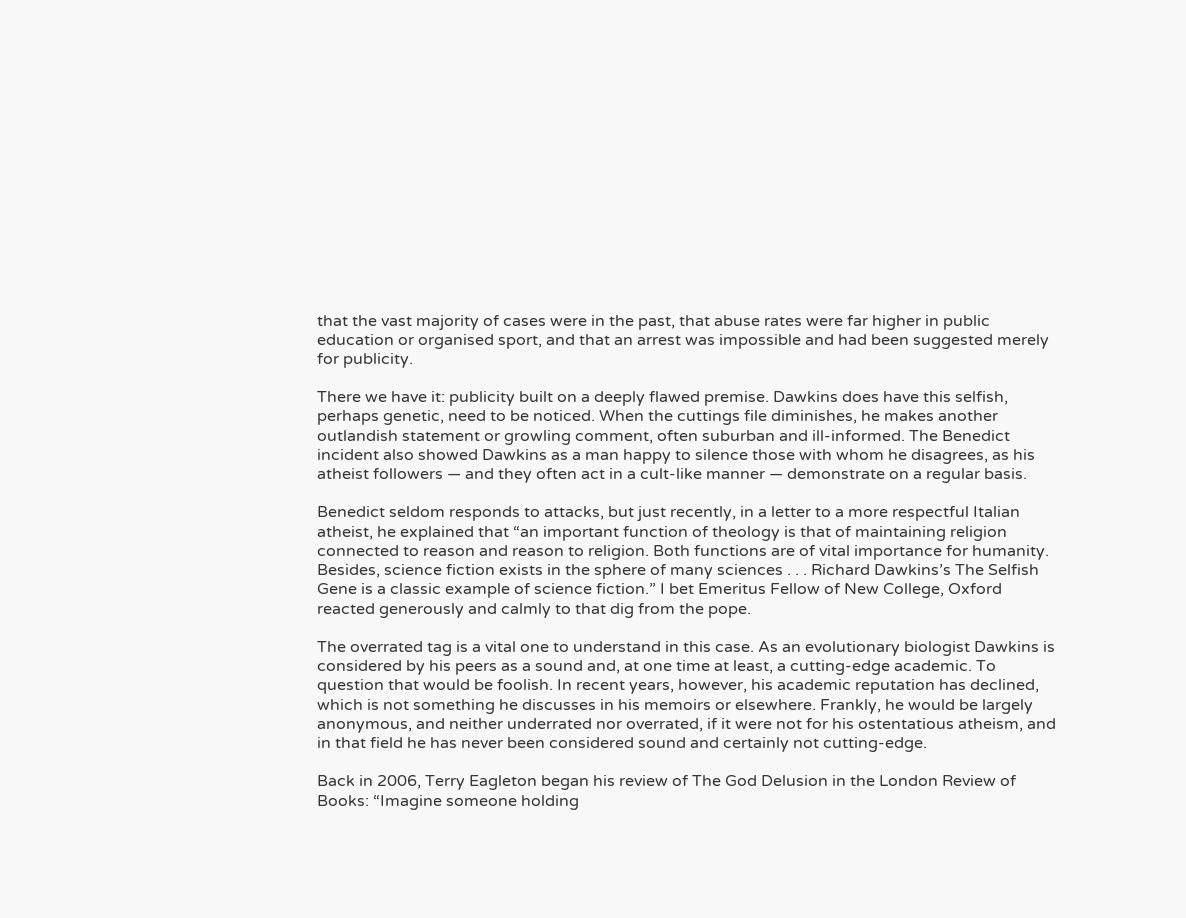that the vast majority of cases were in the past, that abuse rates were far higher in public education or organised sport, and that an arrest was impossible and had been suggested merely for publicity.

There we have it: publicity built on a deeply flawed premise. Dawkins does have this selfish, perhaps genetic, need to be noticed. When the cuttings file diminishes, he makes another outlandish statement or growling comment, often suburban and ill-informed. The Benedict incident also showed Dawkins as a man happy to silence those with whom he disagrees, as his atheist followers — and they often act in a cult-like manner — demonstrate on a regular basis.

Benedict seldom responds to attacks, but just recently, in a letter to a more respectful Italian atheist, he explained that “an important function of theology is that of maintaining religion connected to reason and reason to religion. Both functions are of vital importance for humanity. Besides, science fiction exists in the sphere of many sciences . . . Richard Dawkins’s The Selfish Gene is a classic example of science fiction.” I bet Emeritus Fellow of New College, Oxford reacted generously and calmly to that dig from the pope.

The overrated tag is a vital one to understand in this case. As an evolutionary biologist Dawkins is considered by his peers as a sound and, at one time at least, a cutting-edge academic. To question that would be foolish. In recent years, however, his academic reputation has declined, which is not something he discusses in his memoirs or elsewhere. Frankly, he would be largely anonymous, and neither underrated nor overrated, if it were not for his ostentatious atheism, and in that field he has never been considered sound and certainly not cutting-edge.

Back in 2006, Terry Eagleton began his review of The God Delusion in the London Review of Books: “Imagine someone holding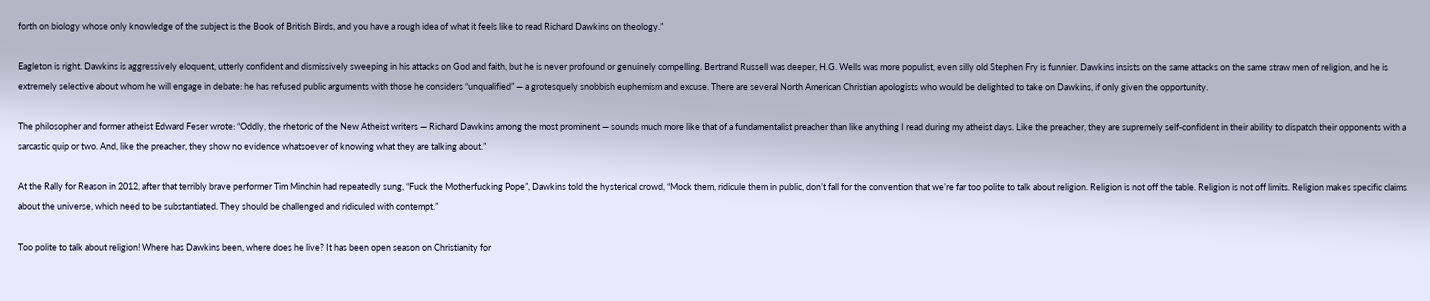forth on biology whose only knowledge of the subject is the Book of British Birds, and you have a rough idea of what it feels like to read Richard Dawkins on theology.”

Eagleton is right. Dawkins is aggressively eloquent, utterly confident and dismissively sweeping in his attacks on God and faith, but he is never profound or genuinely compelling. Bertrand Russell was deeper, H.G. Wells was more populist, even silly old Stephen Fry is funnier. Dawkins insists on the same attacks on the same straw men of religion, and he is extremely selective about whom he will engage in debate: he has refused public arguments with those he considers “unqualified” — a grotesquely snobbish euphemism and excuse. There are several North American Christian apologists who would be delighted to take on Dawkins, if only given the opportunity.

The philosopher and former atheist Edward Feser wrote: “Oddly, the rhetoric of the New Atheist writers — Richard Dawkins among the most prominent — sounds much more like that of a fundamentalist preacher than like anything I read during my atheist days. Like the preacher, they are supremely self-confident in their ability to dispatch their opponents with a sarcastic quip or two. And, like the preacher, they show no evidence whatsoever of knowing what they are talking about.”

At the Rally for Reason in 2012, after that terribly brave performer Tim Minchin had repeatedly sung, “Fuck the Motherfucking Pope”, Dawkins told the hysterical crowd, “Mock them, ridicule them in public, don’t fall for the convention that we’re far too polite to talk about religion. Religion is not off the table. Religion is not off limits. Religion makes specific claims about the universe, which need to be substantiated. They should be challenged and ridiculed with contempt.”

Too polite to talk about religion! Where has Dawkins been, where does he live? It has been open season on Christianity for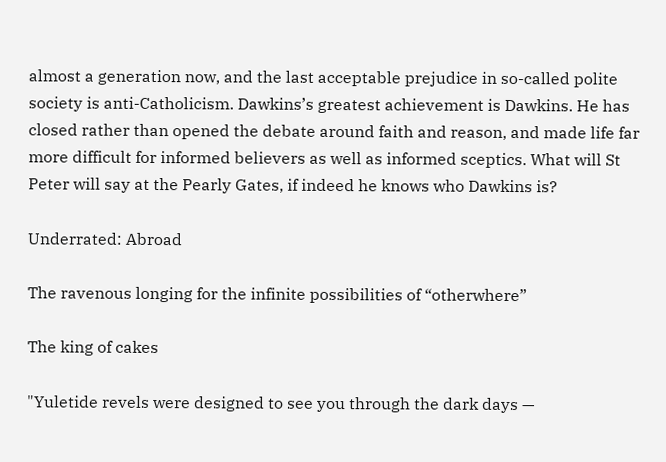almost a generation now, and the last acceptable prejudice in so-called polite society is anti-Catholicism. Dawkins’s greatest achievement is Dawkins. He has closed rather than opened the debate around faith and reason, and made life far more difficult for informed believers as well as informed sceptics. What will St Peter will say at the Pearly Gates, if indeed he knows who Dawkins is?

Underrated: Abroad

The ravenous longing for the infinite possibilities of “otherwhere”

The king of cakes

"Yuletide revels were designed to see you through the dark days —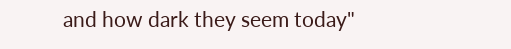and how dark they seem today"